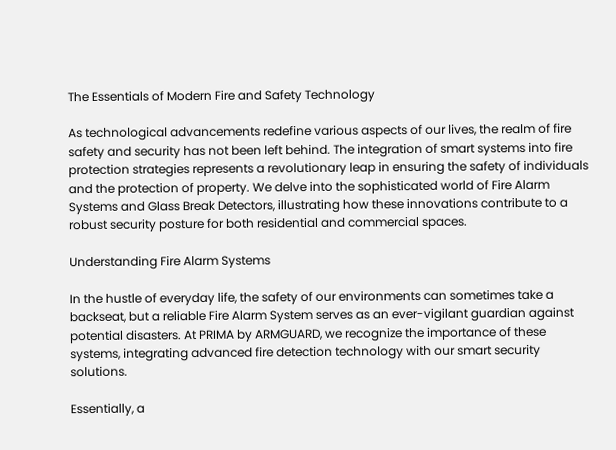The Essentials of Modern Fire and Safety Technology

As technological advancements redefine various aspects of our lives, the realm of fire safety and security has not been left behind. The integration of smart systems into fire protection strategies represents a revolutionary leap in ensuring the safety of individuals and the protection of property. We delve into the sophisticated world of Fire Alarm Systems and Glass Break Detectors, illustrating how these innovations contribute to a robust security posture for both residential and commercial spaces.

Understanding Fire Alarm Systems

In the hustle of everyday life, the safety of our environments can sometimes take a backseat, but a reliable Fire Alarm System serves as an ever-vigilant guardian against potential disasters. At PRIMA by ARMGUARD, we recognize the importance of these systems, integrating advanced fire detection technology with our smart security solutions.

Essentially, a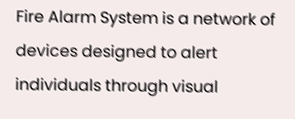Fire Alarm System is a network of devices designed to alert individuals through visual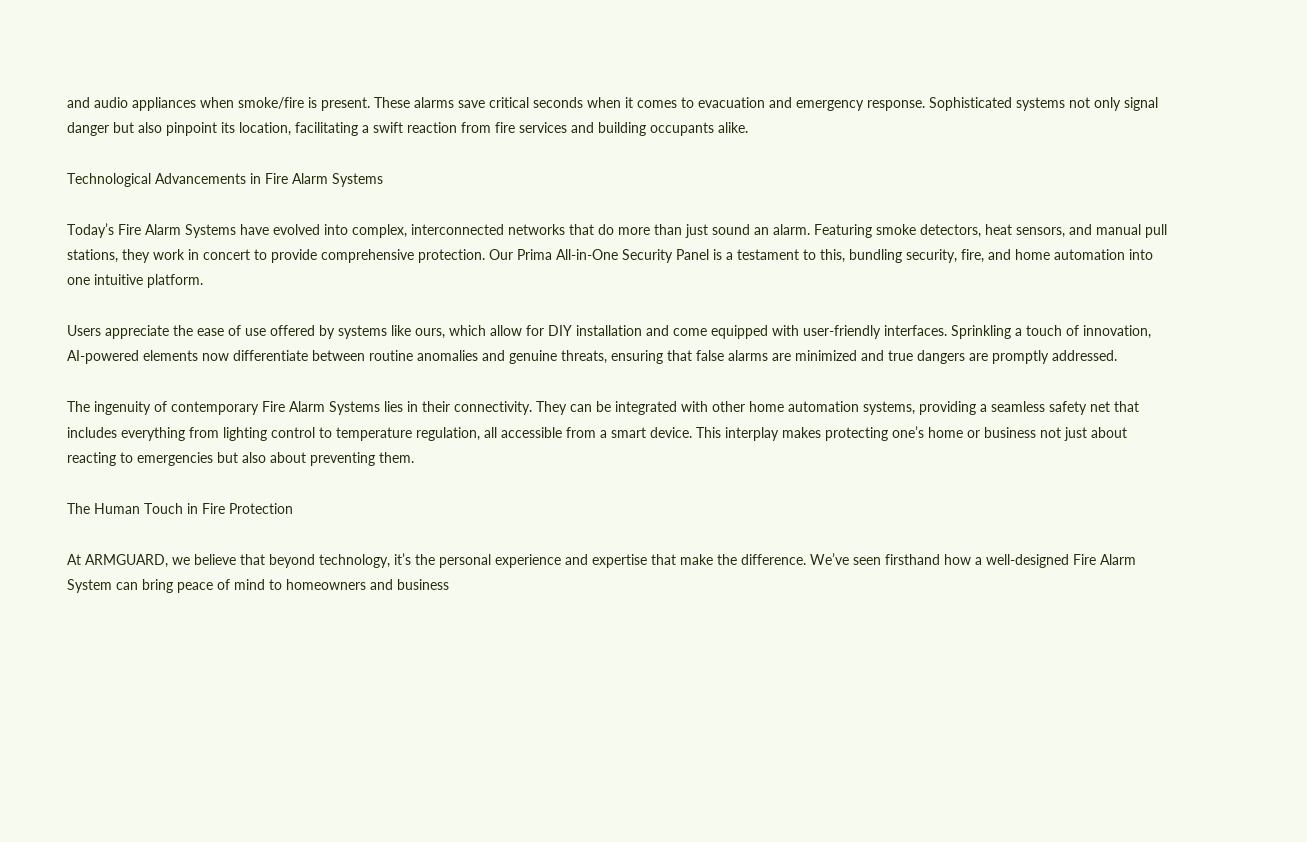and audio appliances when smoke/fire is present. These alarms save critical seconds when it comes to evacuation and emergency response. Sophisticated systems not only signal danger but also pinpoint its location, facilitating a swift reaction from fire services and building occupants alike.

Technological Advancements in Fire Alarm Systems

Today’s Fire Alarm Systems have evolved into complex, interconnected networks that do more than just sound an alarm. Featuring smoke detectors, heat sensors, and manual pull stations, they work in concert to provide comprehensive protection. Our Prima All-in-One Security Panel is a testament to this, bundling security, fire, and home automation into one intuitive platform.

Users appreciate the ease of use offered by systems like ours, which allow for DIY installation and come equipped with user-friendly interfaces. Sprinkling a touch of innovation, AI-powered elements now differentiate between routine anomalies and genuine threats, ensuring that false alarms are minimized and true dangers are promptly addressed.

The ingenuity of contemporary Fire Alarm Systems lies in their connectivity. They can be integrated with other home automation systems, providing a seamless safety net that includes everything from lighting control to temperature regulation, all accessible from a smart device. This interplay makes protecting one’s home or business not just about reacting to emergencies but also about preventing them.

The Human Touch in Fire Protection

At ARMGUARD, we believe that beyond technology, it’s the personal experience and expertise that make the difference. We’ve seen firsthand how a well-designed Fire Alarm System can bring peace of mind to homeowners and business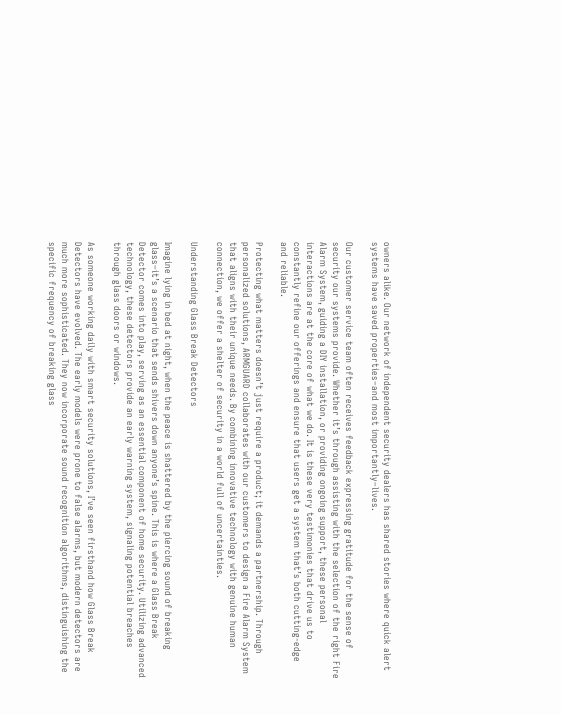owners alike. Our network of independent security dealers has shared stories where quick alert systems have saved properties–and most importantly–lives.

Our customer service team often receives feedback expressing gratitude for the sense of security our systems provide. Whether it’s through assisting with the selection of the right Fire Alarm System, guiding a DIY installation, or providing ongoing support, these personal interactions are at the core of what we do. It is these very testimonies that drive us to constantly refine our offerings and ensure that users get a system that’s both cutting-edge and reliable.

Protecting what matters doesn’t just require a product; it demands a partnership. Through personalized solutions, ARMGUARD collaborates with our customers to design a Fire Alarm System that aligns with their unique needs. By combining innovative technology with genuine human connection, we offer a shelter of security in a world full of uncertainties.

Understanding Glass Break Detectors

Imagine lying in bed at night, when the peace is shattered by the piercing sound of breaking glass–it’s a scenario that sends shivers down anyone’s spine. This is where a Glass Break Detector comes into play, serving as an essential component of home security. Utilizing advanced technology, these detectors provide an early warning system, signaling potential breaches through glass doors or windows.

As someone working daily with smart security solutions, I’ve seen firsthand how Glass Break Detectors have evolved. The early models were prone to false alarms, but modern detectors are much more sophisticated. They now incorporate sound recognition algorithms, distinguishing the specific frequency of breaking glass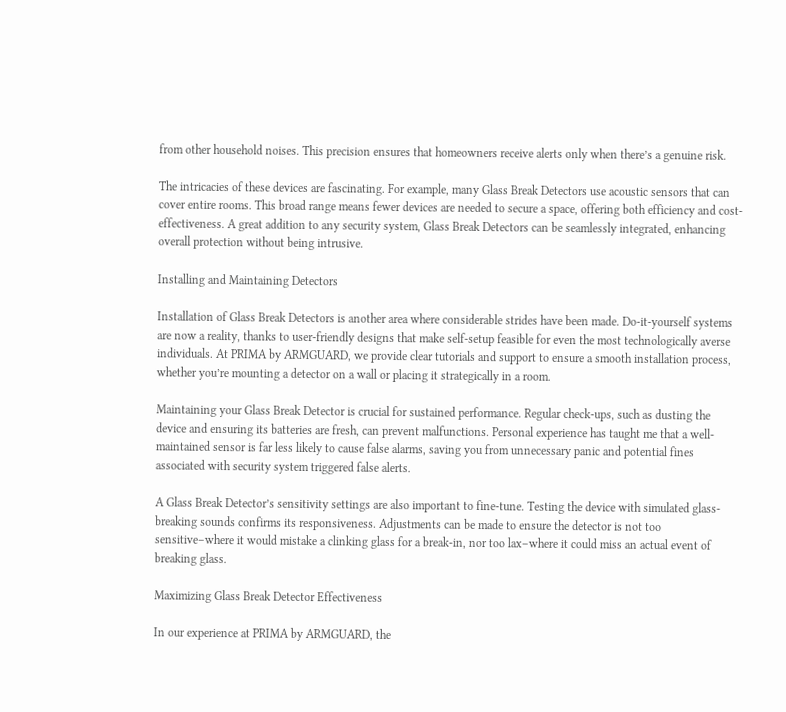from other household noises. This precision ensures that homeowners receive alerts only when there’s a genuine risk.

The intricacies of these devices are fascinating. For example, many Glass Break Detectors use acoustic sensors that can cover entire rooms. This broad range means fewer devices are needed to secure a space, offering both efficiency and cost-effectiveness. A great addition to any security system, Glass Break Detectors can be seamlessly integrated, enhancing overall protection without being intrusive.

Installing and Maintaining Detectors

Installation of Glass Break Detectors is another area where considerable strides have been made. Do-it-yourself systems are now a reality, thanks to user-friendly designs that make self-setup feasible for even the most technologically averse individuals. At PRIMA by ARMGUARD, we provide clear tutorials and support to ensure a smooth installation process, whether you’re mounting a detector on a wall or placing it strategically in a room.

Maintaining your Glass Break Detector is crucial for sustained performance. Regular check-ups, such as dusting the device and ensuring its batteries are fresh, can prevent malfunctions. Personal experience has taught me that a well-maintained sensor is far less likely to cause false alarms, saving you from unnecessary panic and potential fines associated with security system triggered false alerts.

A Glass Break Detector’s sensitivity settings are also important to fine-tune. Testing the device with simulated glass-breaking sounds confirms its responsiveness. Adjustments can be made to ensure the detector is not too sensitive–where it would mistake a clinking glass for a break-in, nor too lax–where it could miss an actual event of breaking glass.

Maximizing Glass Break Detector Effectiveness

In our experience at PRIMA by ARMGUARD, the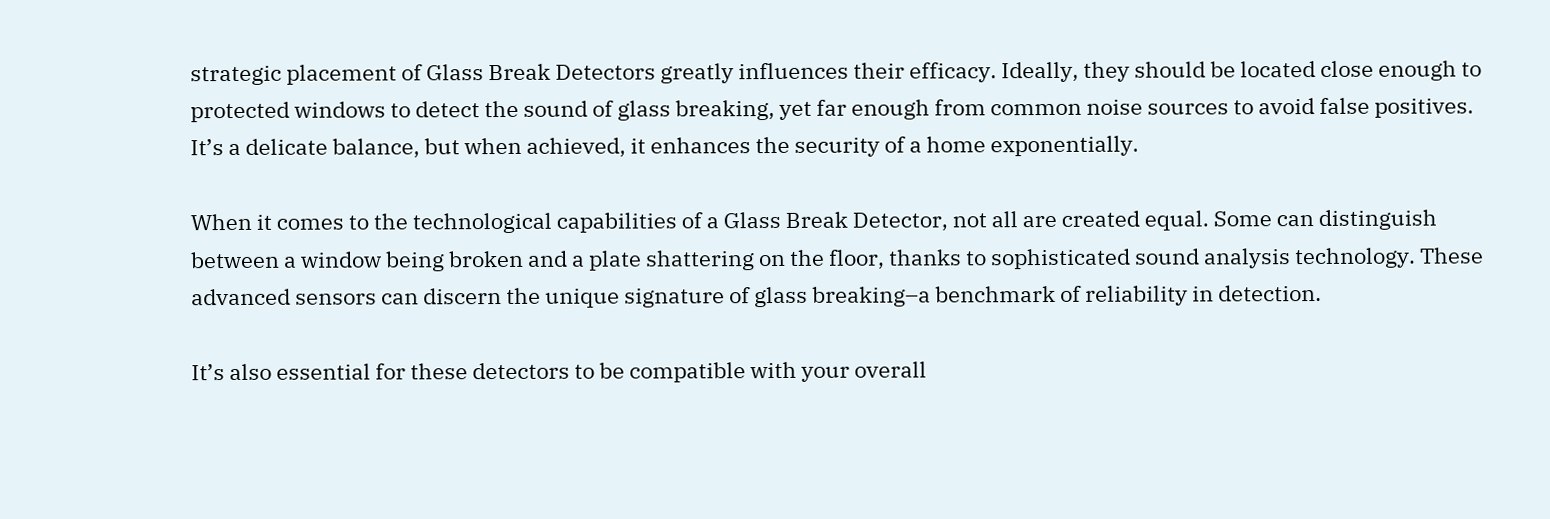strategic placement of Glass Break Detectors greatly influences their efficacy. Ideally, they should be located close enough to protected windows to detect the sound of glass breaking, yet far enough from common noise sources to avoid false positives. It’s a delicate balance, but when achieved, it enhances the security of a home exponentially.

When it comes to the technological capabilities of a Glass Break Detector, not all are created equal. Some can distinguish between a window being broken and a plate shattering on the floor, thanks to sophisticated sound analysis technology. These advanced sensors can discern the unique signature of glass breaking–a benchmark of reliability in detection.

It’s also essential for these detectors to be compatible with your overall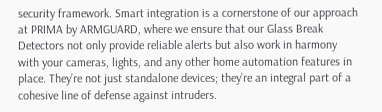security framework. Smart integration is a cornerstone of our approach at PRIMA by ARMGUARD, where we ensure that our Glass Break Detectors not only provide reliable alerts but also work in harmony with your cameras, lights, and any other home automation features in place. They’re not just standalone devices; they’re an integral part of a cohesive line of defense against intruders.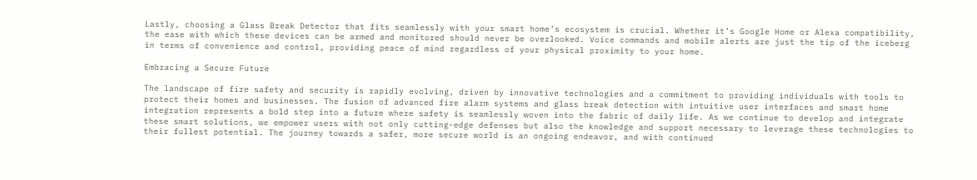Lastly, choosing a Glass Break Detector that fits seamlessly with your smart home’s ecosystem is crucial. Whether it’s Google Home or Alexa compatibility, the ease with which these devices can be armed and monitored should never be overlooked. Voice commands and mobile alerts are just the tip of the iceberg in terms of convenience and control, providing peace of mind regardless of your physical proximity to your home.

Embracing a Secure Future

The landscape of fire safety and security is rapidly evolving, driven by innovative technologies and a commitment to providing individuals with tools to protect their homes and businesses. The fusion of advanced fire alarm systems and glass break detection with intuitive user interfaces and smart home integration represents a bold step into a future where safety is seamlessly woven into the fabric of daily life. As we continue to develop and integrate these smart solutions, we empower users with not only cutting-edge defenses but also the knowledge and support necessary to leverage these technologies to their fullest potential. The journey towards a safer, more secure world is an ongoing endeavor, and with continued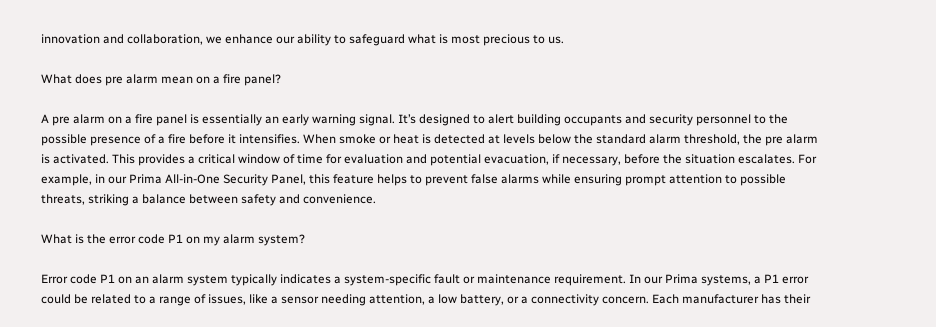innovation and collaboration, we enhance our ability to safeguard what is most precious to us.

What does pre alarm mean on a fire panel?

A pre alarm on a fire panel is essentially an early warning signal. It’s designed to alert building occupants and security personnel to the possible presence of a fire before it intensifies. When smoke or heat is detected at levels below the standard alarm threshold, the pre alarm is activated. This provides a critical window of time for evaluation and potential evacuation, if necessary, before the situation escalates. For example, in our Prima All-in-One Security Panel, this feature helps to prevent false alarms while ensuring prompt attention to possible threats, striking a balance between safety and convenience.

What is the error code P1 on my alarm system?

Error code P1 on an alarm system typically indicates a system-specific fault or maintenance requirement. In our Prima systems, a P1 error could be related to a range of issues, like a sensor needing attention, a low battery, or a connectivity concern. Each manufacturer has their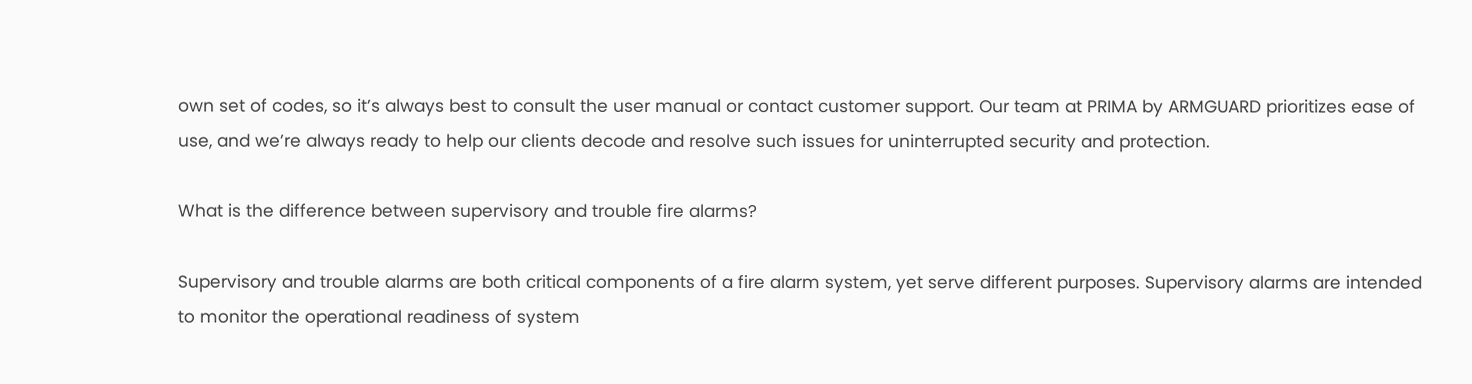own set of codes, so it’s always best to consult the user manual or contact customer support. Our team at PRIMA by ARMGUARD prioritizes ease of use, and we’re always ready to help our clients decode and resolve such issues for uninterrupted security and protection.

What is the difference between supervisory and trouble fire alarms?

Supervisory and trouble alarms are both critical components of a fire alarm system, yet serve different purposes. Supervisory alarms are intended to monitor the operational readiness of system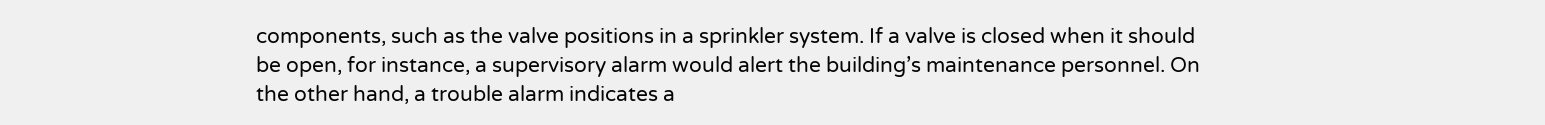components, such as the valve positions in a sprinkler system. If a valve is closed when it should be open, for instance, a supervisory alarm would alert the building’s maintenance personnel. On the other hand, a trouble alarm indicates a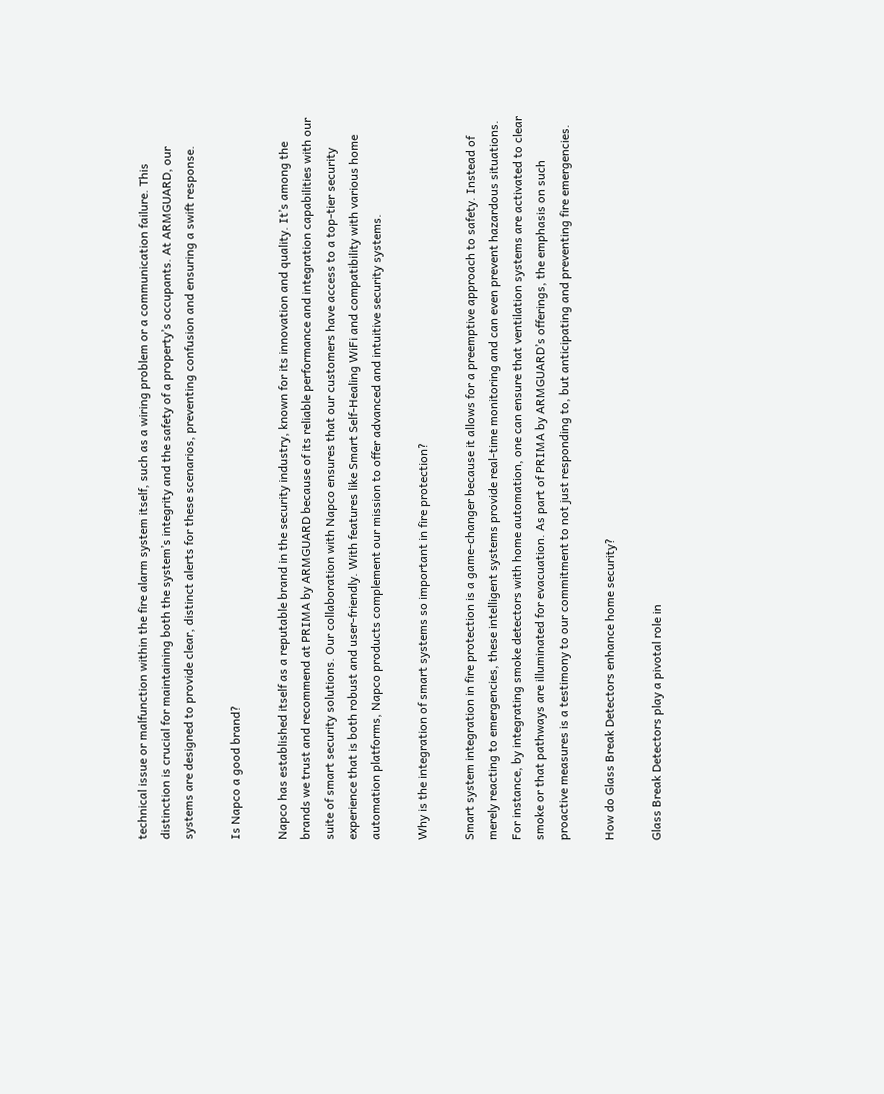technical issue or malfunction within the fire alarm system itself, such as a wiring problem or a communication failure. This distinction is crucial for maintaining both the system’s integrity and the safety of a property’s occupants. At ARMGUARD, our systems are designed to provide clear, distinct alerts for these scenarios, preventing confusion and ensuring a swift response.

Is Napco a good brand?

Napco has established itself as a reputable brand in the security industry, known for its innovation and quality. It’s among the brands we trust and recommend at PRIMA by ARMGUARD because of its reliable performance and integration capabilities with our suite of smart security solutions. Our collaboration with Napco ensures that our customers have access to a top-tier security experience that is both robust and user-friendly. With features like Smart Self-Healing WiFi and compatibility with various home automation platforms, Napco products complement our mission to offer advanced and intuitive security systems.

Why is the integration of smart systems so important in fire protection?

Smart system integration in fire protection is a game-changer because it allows for a preemptive approach to safety. Instead of merely reacting to emergencies, these intelligent systems provide real-time monitoring and can even prevent hazardous situations. For instance, by integrating smoke detectors with home automation, one can ensure that ventilation systems are activated to clear smoke or that pathways are illuminated for evacuation. As part of PRIMA by ARMGUARD’s offerings, the emphasis on such proactive measures is a testimony to our commitment to not just responding to, but anticipating and preventing fire emergencies.

How do Glass Break Detectors enhance home security?

Glass Break Detectors play a pivotal role in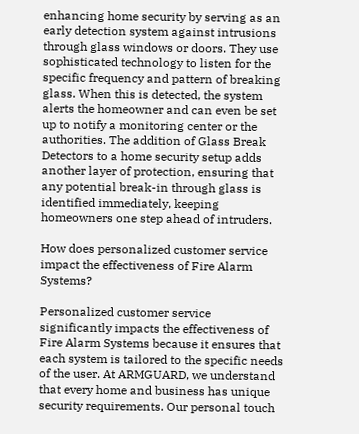enhancing home security by serving as an early detection system against intrusions through glass windows or doors. They use sophisticated technology to listen for the specific frequency and pattern of breaking glass. When this is detected, the system alerts the homeowner and can even be set up to notify a monitoring center or the authorities. The addition of Glass Break Detectors to a home security setup adds another layer of protection, ensuring that any potential break-in through glass is identified immediately, keeping homeowners one step ahead of intruders.

How does personalized customer service impact the effectiveness of Fire Alarm Systems?

Personalized customer service significantly impacts the effectiveness of Fire Alarm Systems because it ensures that each system is tailored to the specific needs of the user. At ARMGUARD, we understand that every home and business has unique security requirements. Our personal touch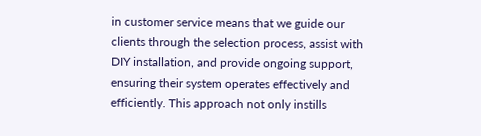in customer service means that we guide our clients through the selection process, assist with DIY installation, and provide ongoing support, ensuring their system operates effectively and efficiently. This approach not only instills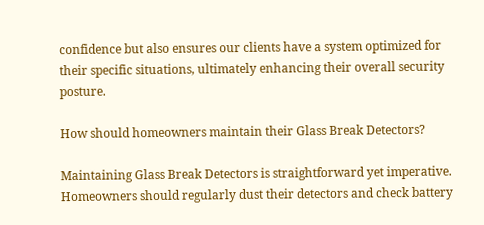confidence but also ensures our clients have a system optimized for their specific situations, ultimately enhancing their overall security posture.

How should homeowners maintain their Glass Break Detectors?

Maintaining Glass Break Detectors is straightforward yet imperative. Homeowners should regularly dust their detectors and check battery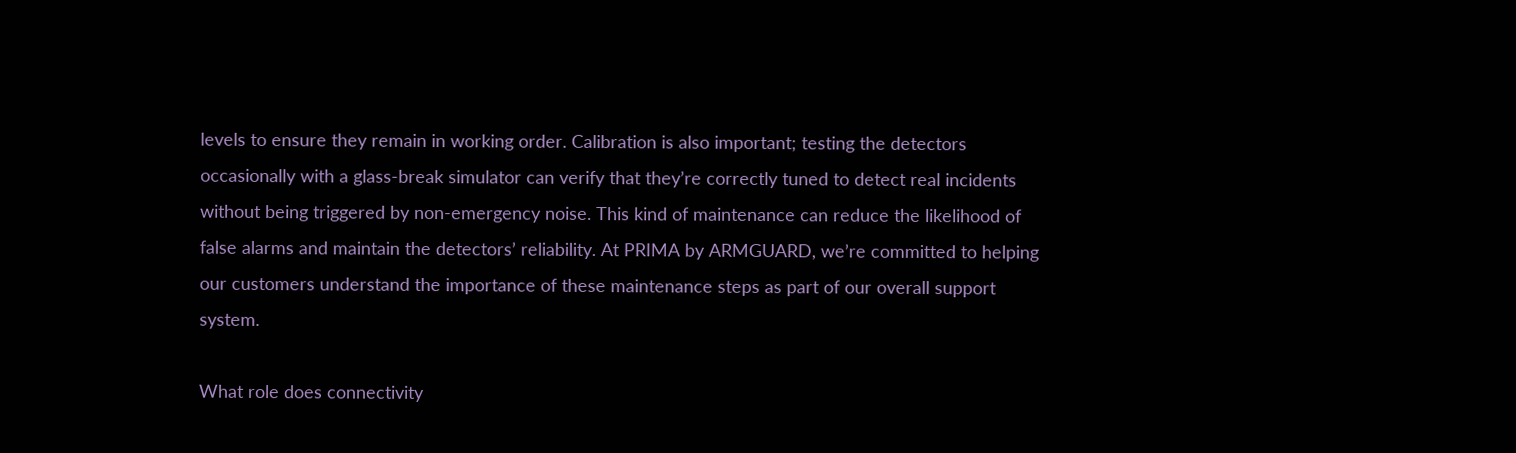levels to ensure they remain in working order. Calibration is also important; testing the detectors occasionally with a glass-break simulator can verify that they’re correctly tuned to detect real incidents without being triggered by non-emergency noise. This kind of maintenance can reduce the likelihood of false alarms and maintain the detectors’ reliability. At PRIMA by ARMGUARD, we’re committed to helping our customers understand the importance of these maintenance steps as part of our overall support system.

What role does connectivity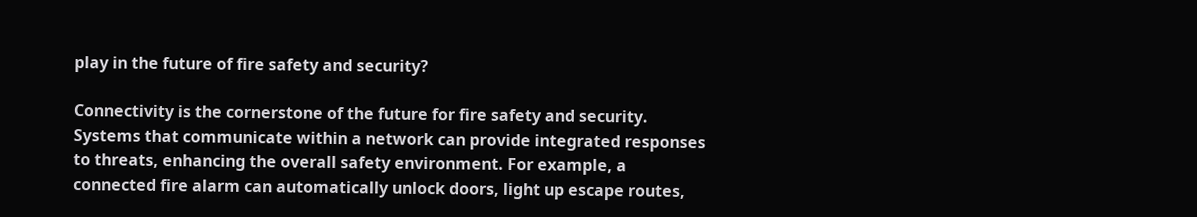play in the future of fire safety and security?

Connectivity is the cornerstone of the future for fire safety and security. Systems that communicate within a network can provide integrated responses to threats, enhancing the overall safety environment. For example, a connected fire alarm can automatically unlock doors, light up escape routes,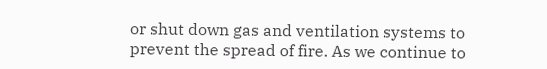or shut down gas and ventilation systems to prevent the spread of fire. As we continue to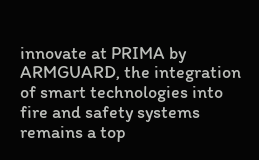innovate at PRIMA by ARMGUARD, the integration of smart technologies into fire and safety systems remains a top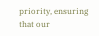priority, ensuring that our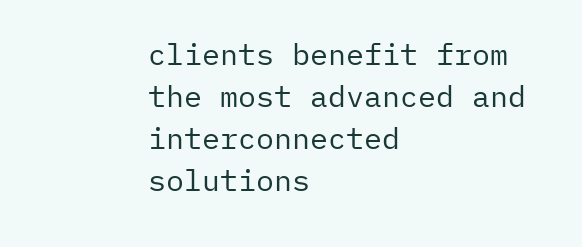clients benefit from the most advanced and interconnected solutions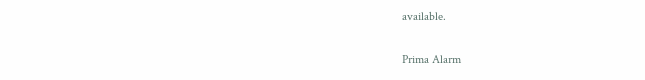available.

Prima Alarm